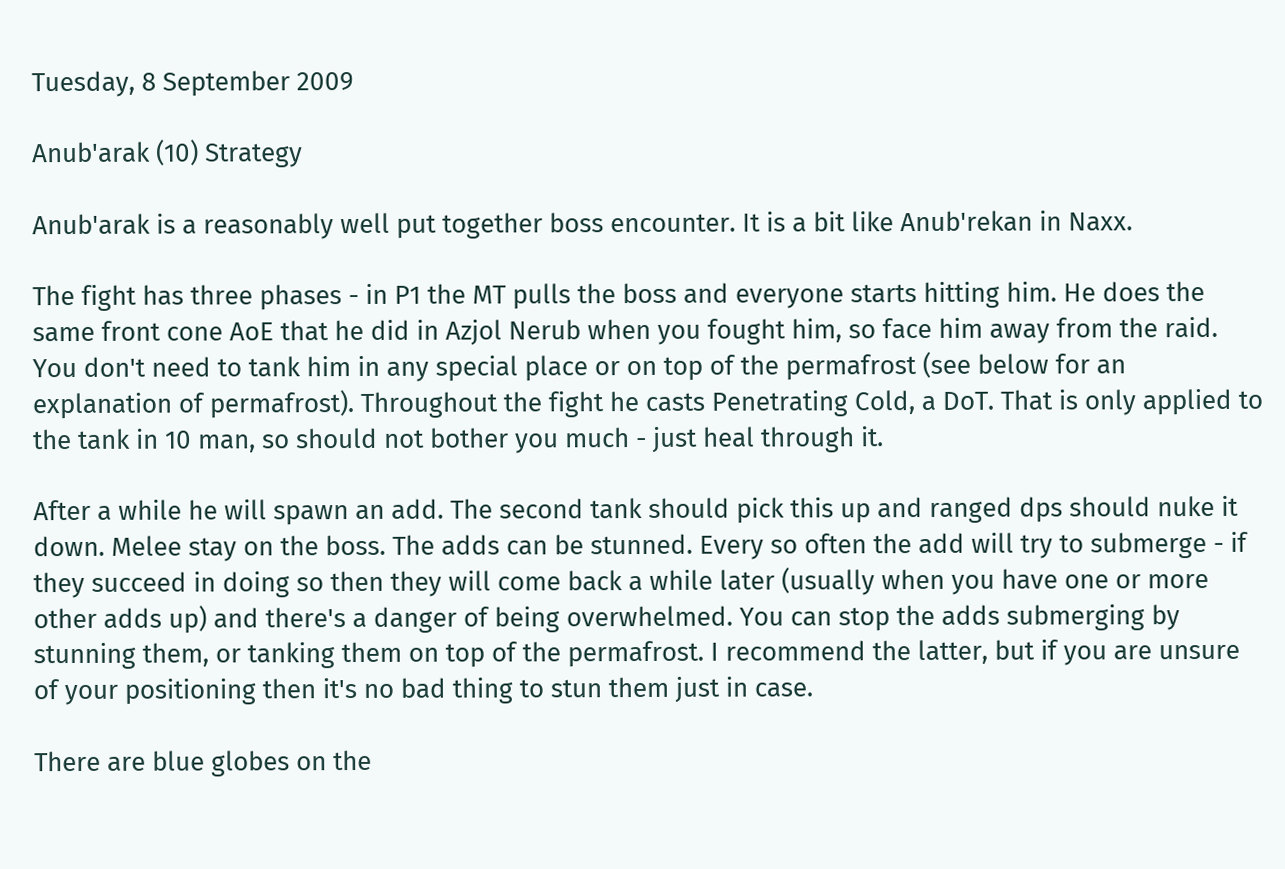Tuesday, 8 September 2009

Anub'arak (10) Strategy

Anub'arak is a reasonably well put together boss encounter. It is a bit like Anub'rekan in Naxx.

The fight has three phases - in P1 the MT pulls the boss and everyone starts hitting him. He does the same front cone AoE that he did in Azjol Nerub when you fought him, so face him away from the raid. You don't need to tank him in any special place or on top of the permafrost (see below for an explanation of permafrost). Throughout the fight he casts Penetrating Cold, a DoT. That is only applied to the tank in 10 man, so should not bother you much - just heal through it.

After a while he will spawn an add. The second tank should pick this up and ranged dps should nuke it down. Melee stay on the boss. The adds can be stunned. Every so often the add will try to submerge - if they succeed in doing so then they will come back a while later (usually when you have one or more other adds up) and there's a danger of being overwhelmed. You can stop the adds submerging by stunning them, or tanking them on top of the permafrost. I recommend the latter, but if you are unsure of your positioning then it's no bad thing to stun them just in case.

There are blue globes on the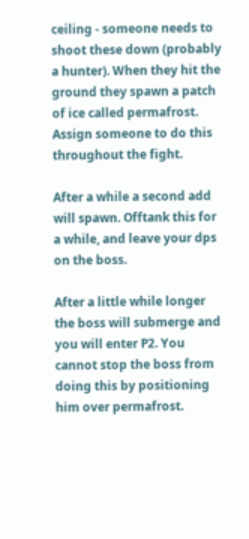ceiling - someone needs to shoot these down (probably a hunter). When they hit the ground they spawn a patch of ice called permafrost. Assign someone to do this throughout the fight.

After a while a second add will spawn. Offtank this for a while, and leave your dps on the boss.

After a little while longer the boss will submerge and you will enter P2. You cannot stop the boss from doing this by positioning him over permafrost.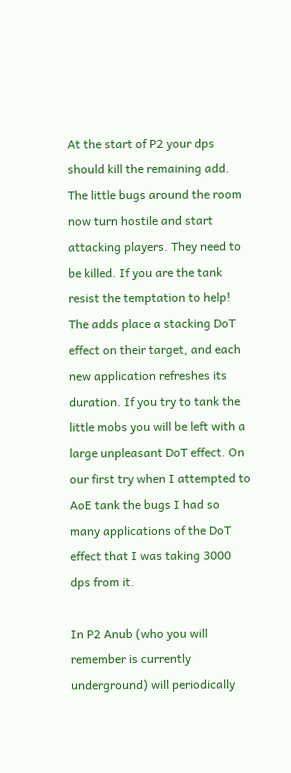At the start of P2 your dps should kill the remaining add. The little bugs around the room now turn hostile and start attacking players. They need to be killed. If you are the tank resist the temptation to help! The adds place a stacking DoT effect on their target, and each new application refreshes its duration. If you try to tank the little mobs you will be left with a large unpleasant DoT effect. On our first try when I attempted to AoE tank the bugs I had so many applications of the DoT effect that I was taking 3000 dps from it.

In P2 Anub (who you will remember is currently underground) will periodically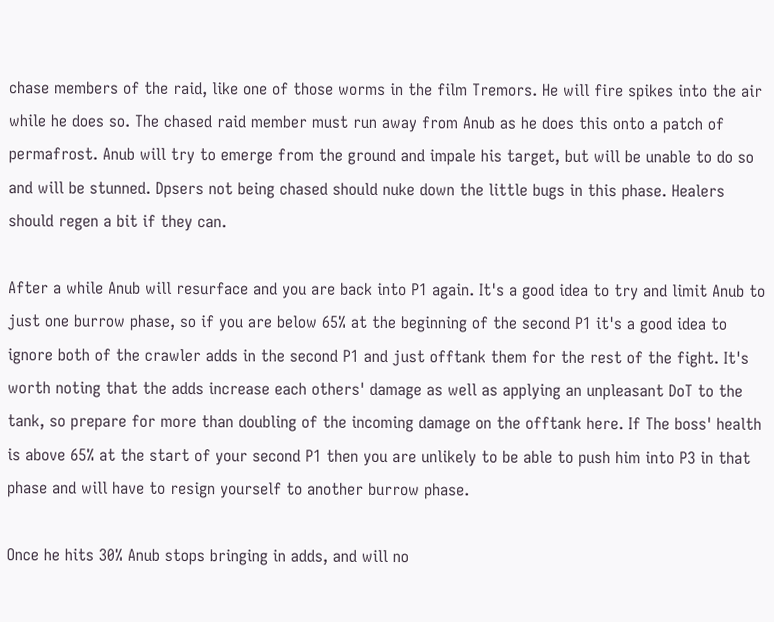chase members of the raid, like one of those worms in the film Tremors. He will fire spikes into the air while he does so. The chased raid member must run away from Anub as he does this onto a patch of permafrost. Anub will try to emerge from the ground and impale his target, but will be unable to do so and will be stunned. Dpsers not being chased should nuke down the little bugs in this phase. Healers should regen a bit if they can.

After a while Anub will resurface and you are back into P1 again. It's a good idea to try and limit Anub to just one burrow phase, so if you are below 65% at the beginning of the second P1 it's a good idea to ignore both of the crawler adds in the second P1 and just offtank them for the rest of the fight. It's worth noting that the adds increase each others' damage as well as applying an unpleasant DoT to the tank, so prepare for more than doubling of the incoming damage on the offtank here. If The boss' health is above 65% at the start of your second P1 then you are unlikely to be able to push him into P3 in that phase and will have to resign yourself to another burrow phase.

Once he hits 30% Anub stops bringing in adds, and will no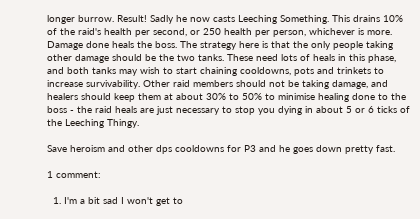longer burrow. Result! Sadly he now casts Leeching Something. This drains 10% of the raid's health per second, or 250 health per person, whichever is more. Damage done heals the boss. The strategy here is that the only people taking other damage should be the two tanks. These need lots of heals in this phase, and both tanks may wish to start chaining cooldowns, pots and trinkets to increase survivability. Other raid members should not be taking damage, and healers should keep them at about 30% to 50% to minimise healing done to the boss - the raid heals are just necessary to stop you dying in about 5 or 6 ticks of the Leeching Thingy.

Save heroism and other dps cooldowns for P3 and he goes down pretty fast.

1 comment:

  1. I'm a bit sad I won't get to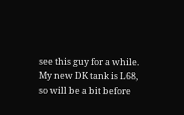see this guy for a while. My new DK tank is L68, so will be a bit before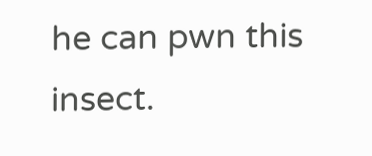he can pwn this insect.